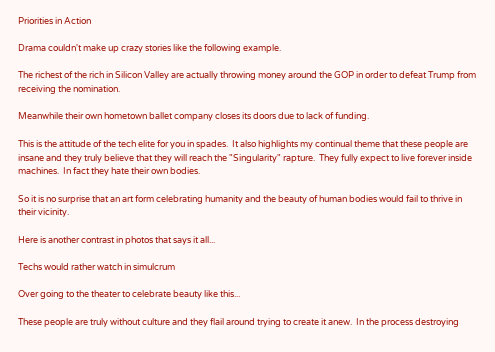Priorities in Action

Drama couldn't make up crazy stories like the following example.

The richest of the rich in Silicon Valley are actually throwing money around the GOP in order to defeat Trump from receiving the nomination.

Meanwhile their own hometown ballet company closes its doors due to lack of funding.

This is the attitude of the tech elite for you in spades.  It also highlights my continual theme that these people are insane and they truly believe that they will reach the "Singularity" rapture.  They fully expect to live forever inside machines.  In fact they hate their own bodies.

So it is no surprise that an art form celebrating humanity and the beauty of human bodies would fail to thrive in their vicinity.

Here is another contrast in photos that says it all...

Techs would rather watch in simulcrum

Over going to the theater to celebrate beauty like this...

These people are truly without culture and they flail around trying to create it anew.  In the process destroying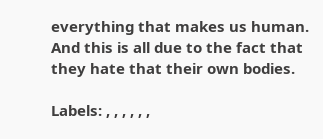everything that makes us human.  And this is all due to the fact that they hate that their own bodies.

Labels: , , , , , ,